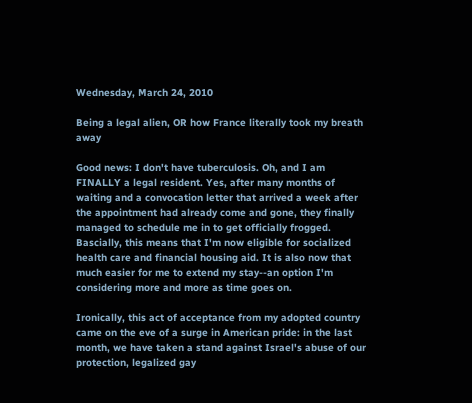Wednesday, March 24, 2010

Being a legal alien, OR how France literally took my breath away

Good news: I don't have tuberculosis. Oh, and I am FINALLY a legal resident. Yes, after many months of waiting and a convocation letter that arrived a week after the appointment had already come and gone, they finally managed to schedule me in to get officially frogged. Bascially, this means that I'm now eligible for socialized health care and financial housing aid. It is also now that much easier for me to extend my stay--an option I'm considering more and more as time goes on.

Ironically, this act of acceptance from my adopted country came on the eve of a surge in American pride: in the last month, we have taken a stand against Israel's abuse of our protection, legalized gay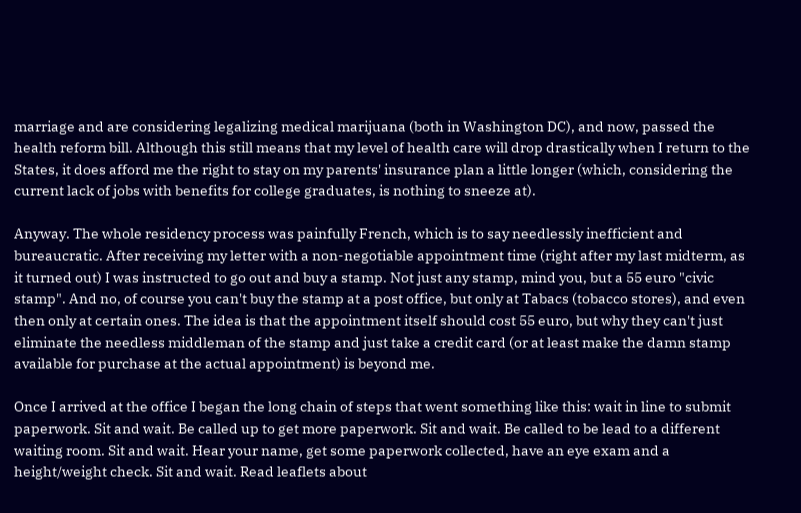marriage and are considering legalizing medical marijuana (both in Washington DC), and now, passed the health reform bill. Although this still means that my level of health care will drop drastically when I return to the States, it does afford me the right to stay on my parents' insurance plan a little longer (which, considering the current lack of jobs with benefits for college graduates, is nothing to sneeze at).

Anyway. The whole residency process was painfully French, which is to say needlessly inefficient and bureaucratic. After receiving my letter with a non-negotiable appointment time (right after my last midterm, as it turned out) I was instructed to go out and buy a stamp. Not just any stamp, mind you, but a 55 euro "civic stamp". And no, of course you can't buy the stamp at a post office, but only at Tabacs (tobacco stores), and even then only at certain ones. The idea is that the appointment itself should cost 55 euro, but why they can't just eliminate the needless middleman of the stamp and just take a credit card (or at least make the damn stamp available for purchase at the actual appointment) is beyond me.

Once I arrived at the office I began the long chain of steps that went something like this: wait in line to submit paperwork. Sit and wait. Be called up to get more paperwork. Sit and wait. Be called to be lead to a different waiting room. Sit and wait. Hear your name, get some paperwork collected, have an eye exam and a height/weight check. Sit and wait. Read leaflets about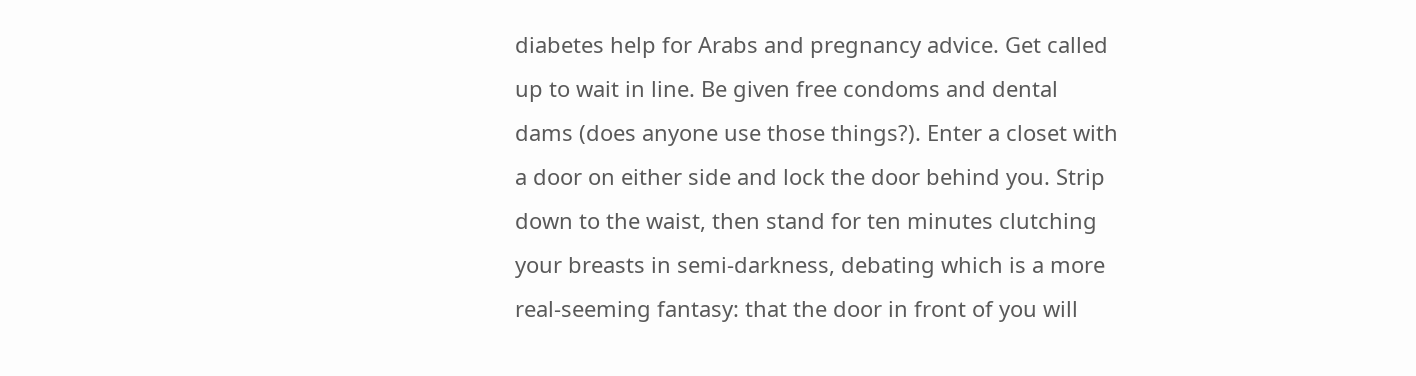diabetes help for Arabs and pregnancy advice. Get called up to wait in line. Be given free condoms and dental dams (does anyone use those things?). Enter a closet with a door on either side and lock the door behind you. Strip down to the waist, then stand for ten minutes clutching your breasts in semi-darkness, debating which is a more real-seeming fantasy: that the door in front of you will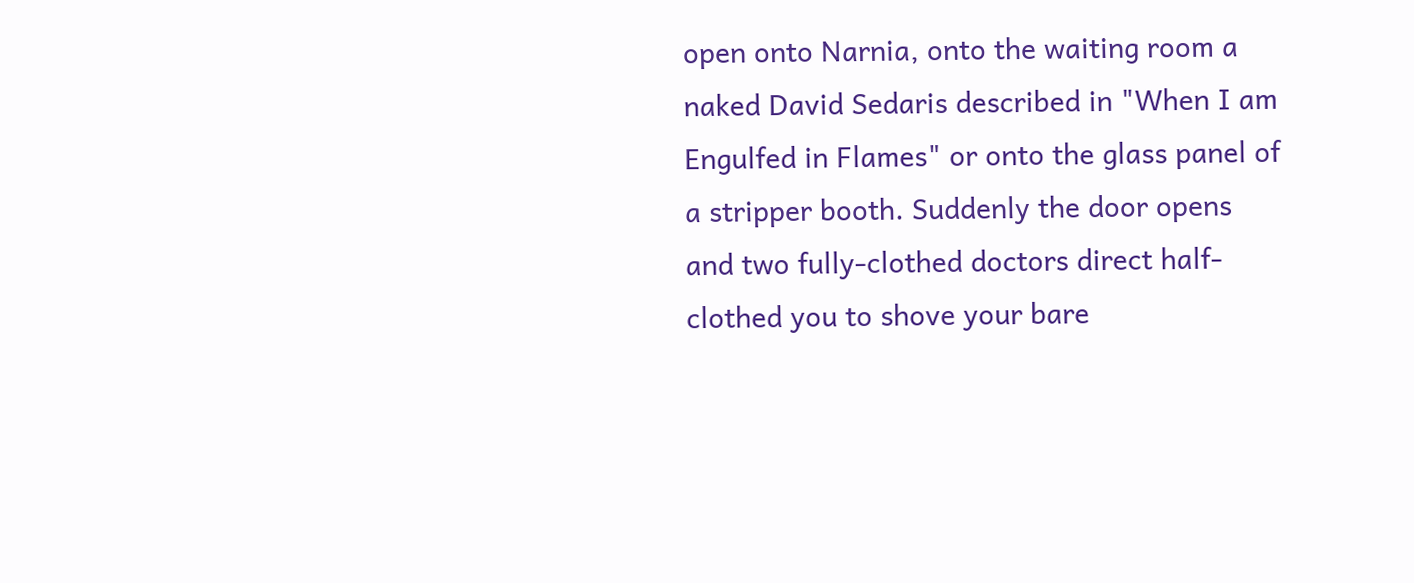open onto Narnia, onto the waiting room a naked David Sedaris described in "When I am Engulfed in Flames" or onto the glass panel of a stripper booth. Suddenly the door opens and two fully-clothed doctors direct half-clothed you to shove your bare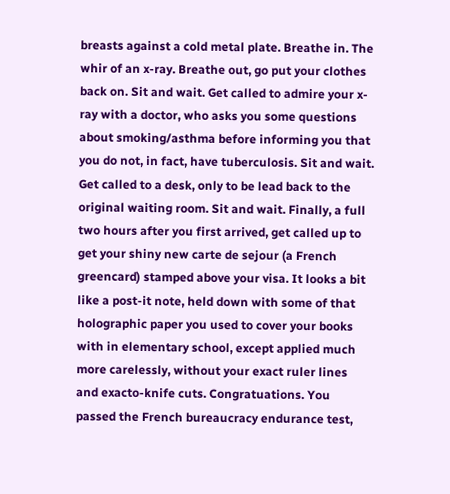breasts against a cold metal plate. Breathe in. The whir of an x-ray. Breathe out, go put your clothes back on. Sit and wait. Get called to admire your x-ray with a doctor, who asks you some questions about smoking/asthma before informing you that you do not, in fact, have tuberculosis. Sit and wait. Get called to a desk, only to be lead back to the original waiting room. Sit and wait. Finally, a full two hours after you first arrived, get called up to get your shiny new carte de sejour (a French greencard) stamped above your visa. It looks a bit like a post-it note, held down with some of that holographic paper you used to cover your books with in elementary school, except applied much more carelessly, without your exact ruler lines and exacto-knife cuts. Congratuations. You passed the French bureaucracy endurance test,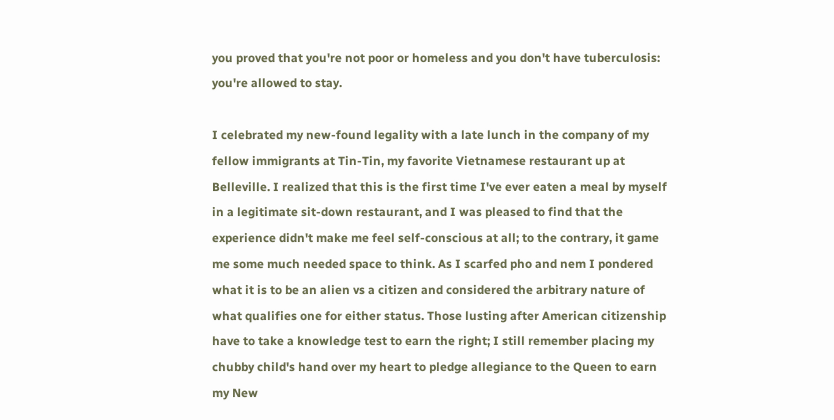you proved that you're not poor or homeless and you don't have tuberculosis: you're allowed to stay.

I celebrated my new-found legality with a late lunch in the company of my fellow immigrants at Tin-Tin, my favorite Vietnamese restaurant up at Belleville. I realized that this is the first time I've ever eaten a meal by myself in a legitimate sit-down restaurant, and I was pleased to find that the experience didn't make me feel self-conscious at all; to the contrary, it game me some much needed space to think. As I scarfed pho and nem I pondered what it is to be an alien vs a citizen and considered the arbitrary nature of what qualifies one for either status. Those lusting after American citizenship have to take a knowledge test to earn the right; I still remember placing my chubby child's hand over my heart to pledge allegiance to the Queen to earn my New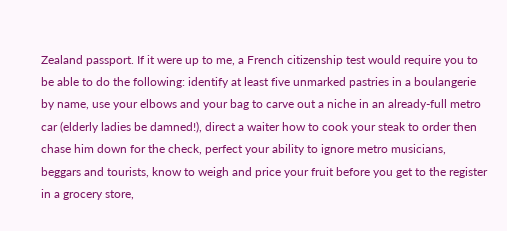Zealand passport. If it were up to me, a French citizenship test would require you to be able to do the following: identify at least five unmarked pastries in a boulangerie by name, use your elbows and your bag to carve out a niche in an already-full metro car (elderly ladies be damned!), direct a waiter how to cook your steak to order then chase him down for the check, perfect your ability to ignore metro musicians, beggars and tourists, know to weigh and price your fruit before you get to the register in a grocery store,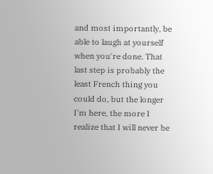and most importantly, be able to laugh at yourself when you're done. That last step is probably the least French thing you could do, but the longer I'm here, the more I realize that I will never be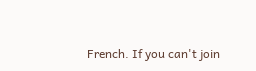French. If you can't join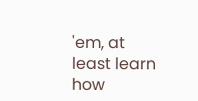'em, at least learn how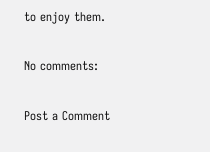to enjoy them.

No comments:

Post a Comment